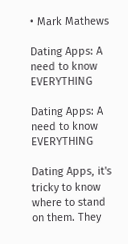• Mark Mathews

Dating Apps: A need to know EVERYTHING

Dating Apps: A need to know EVERYTHING

Dating Apps, it's tricky to know where to stand on them. They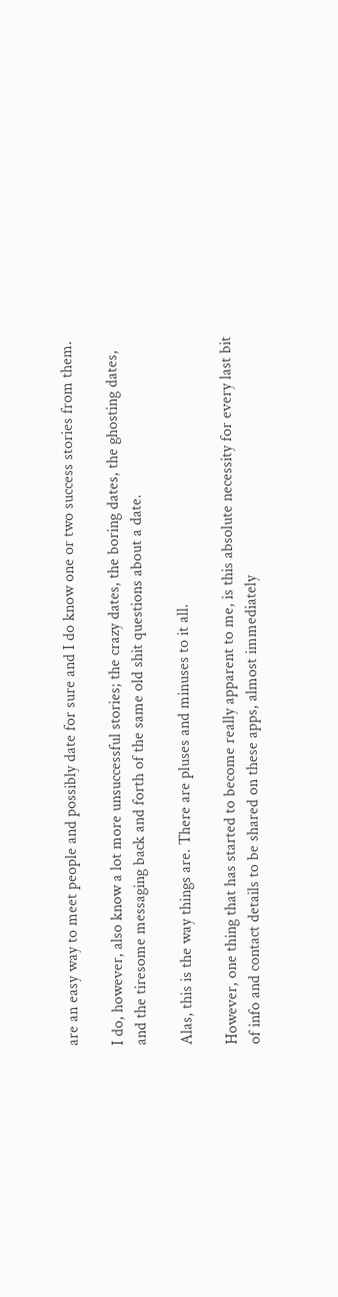are an easy way to meet people and possibly date for sure and I do know one or two success stories from them.

I do, however, also know a lot more unsuccessful stories; the crazy dates, the boring dates, the ghosting dates, and the tiresome messaging back and forth of the same old shit questions about a date.

Alas, this is the way things are. There are pluses and minuses to it all.

However, one thing that has started to become really apparent to me, is this absolute necessity for every last bit of info and contact details to be shared on these apps, almost immediately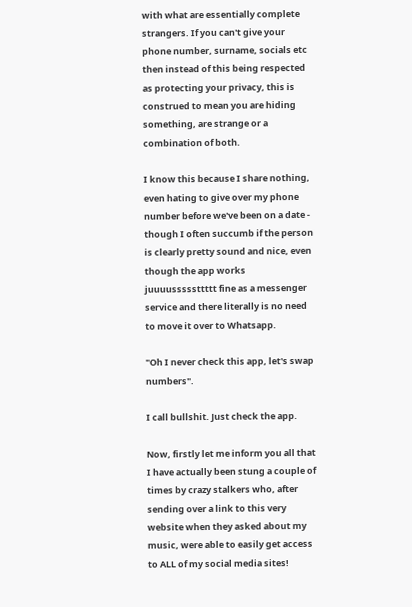with what are essentially complete strangers. If you can't give your phone number, surname, socials etc then instead of this being respected as protecting your privacy, this is construed to mean you are hiding something, are strange or a combination of both.

I know this because I share nothing, even hating to give over my phone number before we've been on a date - though I often succumb if the person is clearly pretty sound and nice, even though the app works juuuusssssttttt fine as a messenger service and there literally is no need to move it over to Whatsapp.

"Oh I never check this app, let's swap numbers".

I call bullshit. Just check the app.

Now, firstly let me inform you all that I have actually been stung a couple of times by crazy stalkers who, after sending over a link to this very website when they asked about my music, were able to easily get access to ALL of my social media sites!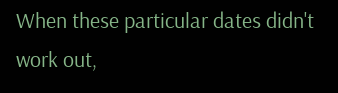When these particular dates didn't work out,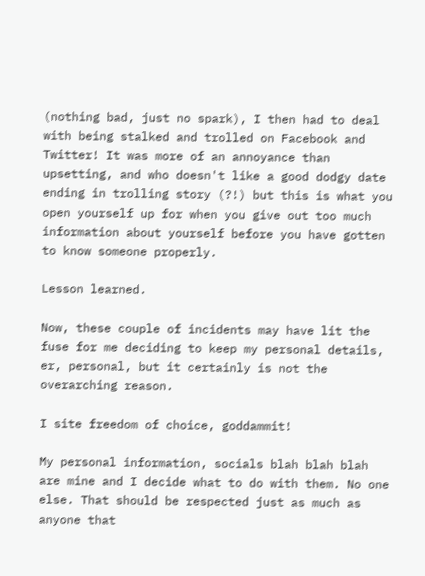(nothing bad, just no spark), I then had to deal with being stalked and trolled on Facebook and Twitter! It was more of an annoyance than upsetting, and who doesn't like a good dodgy date ending in trolling story (?!) but this is what you open yourself up for when you give out too much information about yourself before you have gotten to know someone properly.

Lesson learned.

Now, these couple of incidents may have lit the fuse for me deciding to keep my personal details, er, personal, but it certainly is not the overarching reason.

I site freedom of choice, goddammit!

My personal information, socials blah blah blah are mine and I decide what to do with them. No one else. That should be respected just as much as anyone that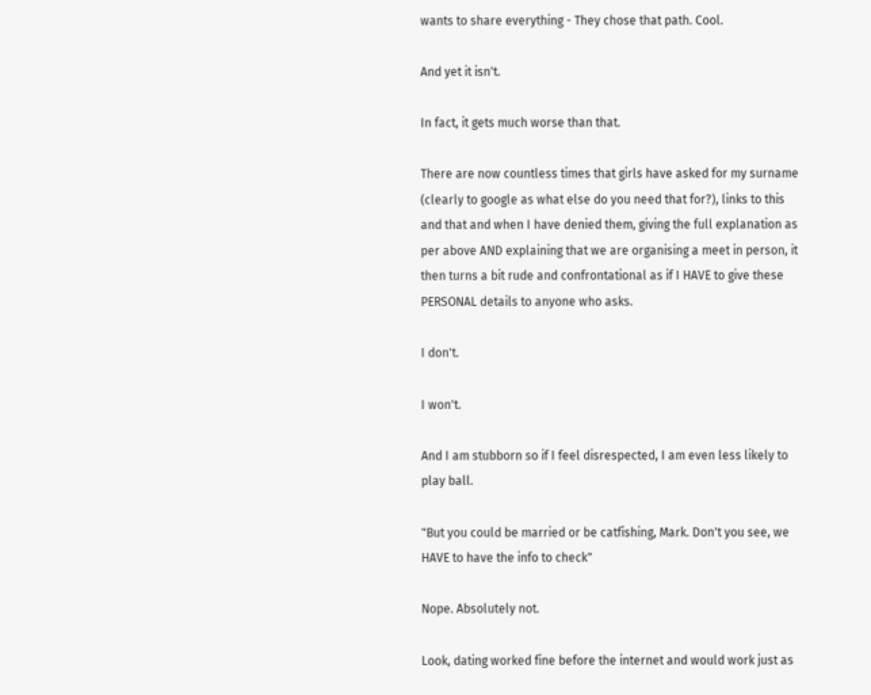wants to share everything - They chose that path. Cool.

And yet it isn't.

In fact, it gets much worse than that.

There are now countless times that girls have asked for my surname (clearly to google as what else do you need that for?), links to this and that and when I have denied them, giving the full explanation as per above AND explaining that we are organising a meet in person, it then turns a bit rude and confrontational as if I HAVE to give these PERSONAL details to anyone who asks.

I don't.

I won't.

And I am stubborn so if I feel disrespected, I am even less likely to play ball.

"But you could be married or be catfishing, Mark. Don't you see, we HAVE to have the info to check"

Nope. Absolutely not.

Look, dating worked fine before the internet and would work just as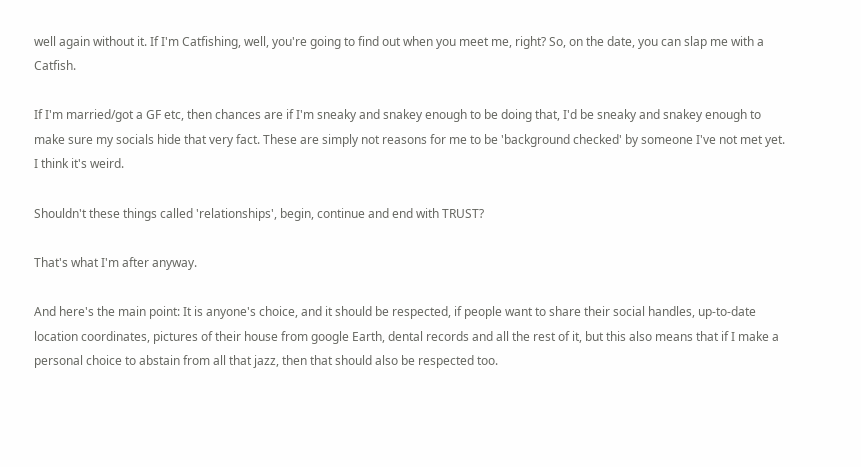well again without it. If I'm Catfishing, well, you're going to find out when you meet me, right? So, on the date, you can slap me with a Catfish.

If I'm married/got a GF etc, then chances are if I'm sneaky and snakey enough to be doing that, I'd be sneaky and snakey enough to make sure my socials hide that very fact. These are simply not reasons for me to be 'background checked' by someone I've not met yet. I think it's weird.

Shouldn't these things called 'relationships', begin, continue and end with TRUST?

That's what I'm after anyway.

And here's the main point: It is anyone's choice, and it should be respected, if people want to share their social handles, up-to-date location coordinates, pictures of their house from google Earth, dental records and all the rest of it, but this also means that if I make a personal choice to abstain from all that jazz, then that should also be respected too.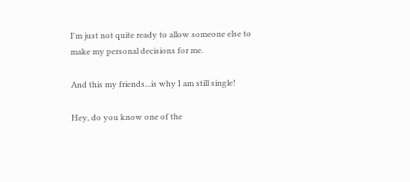I'm just not quite ready to allow someone else to make my personal decisions for me.

And this my friends...is why I am still single!

Hey, do you know one of the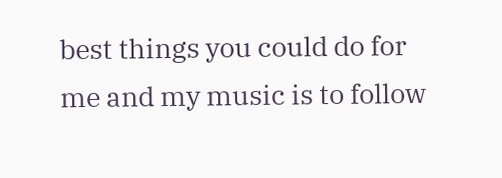best things you could do for me and my music is to follow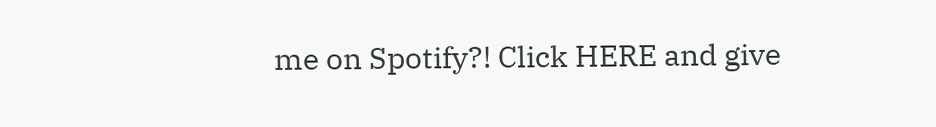me on Spotify?! Click HERE and give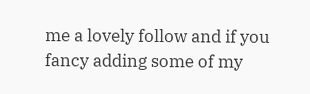me a lovely follow and if you fancy adding some of my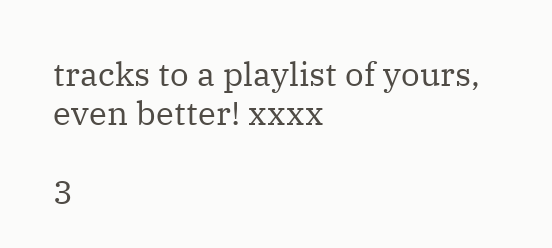tracks to a playlist of yours, even better! xxxx

3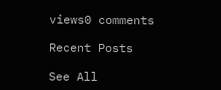views0 comments

Recent Posts

See All